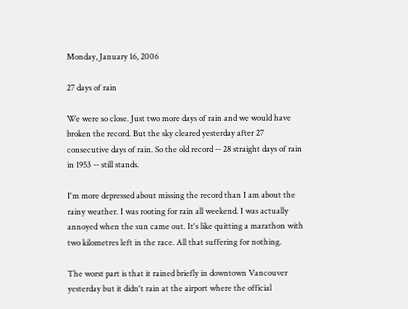Monday, January 16, 2006

27 days of rain

We were so close. Just two more days of rain and we would have broken the record. But the sky cleared yesterday after 27 consecutive days of rain. So the old record -- 28 straight days of rain in 1953 -- still stands.

I'm more depressed about missing the record than I am about the rainy weather. I was rooting for rain all weekend. I was actually annoyed when the sun came out. It's like quitting a marathon with two kilometres left in the race. All that suffering for nothing.

The worst part is that it rained briefly in downtown Vancouver yesterday but it didn't rain at the airport where the official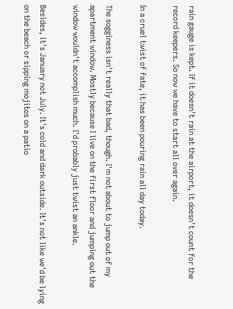rain gauge is kept. If it doesn't rain at the airport, it doesn't count for the record keepers. So now we have to start all over again.

In a cruel twist of fate, it has been pouring rain all day today.

The sogginess isn't really that bad, though. I'm not about to jump out of my apartment window. Mostly because I live on the first floor and jumping out the window wouldn't accomplish much. I'd probably just twist an ankle.

Besides, it's January not July. It's cold and dark outside. It's not like we'd be lying on the beach or sipping mojitos on a patio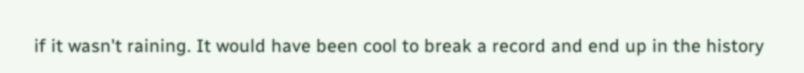if it wasn't raining. It would have been cool to break a record and end up in the history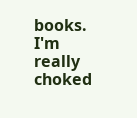books. I'm really choked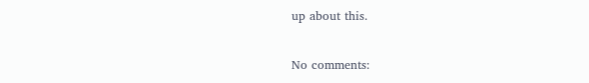up about this.

No comments: